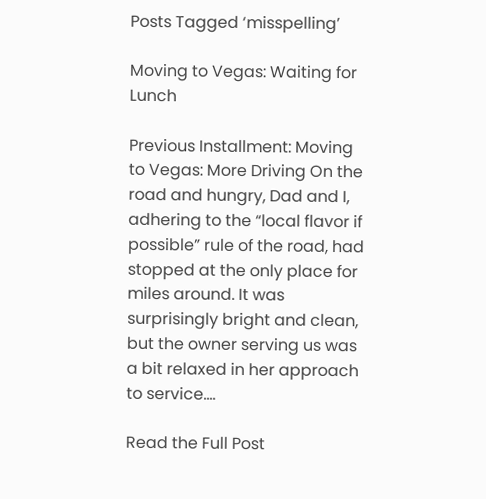Posts Tagged ‘misspelling’

Moving to Vegas: Waiting for Lunch

Previous Installment: Moving to Vegas: More Driving On the road and hungry, Dad and I, adhering to the “local flavor if possible” rule of the road, had stopped at the only place for miles around. It was surprisingly bright and clean, but the owner serving us was a bit relaxed in her approach to service.…

Read the Full Post